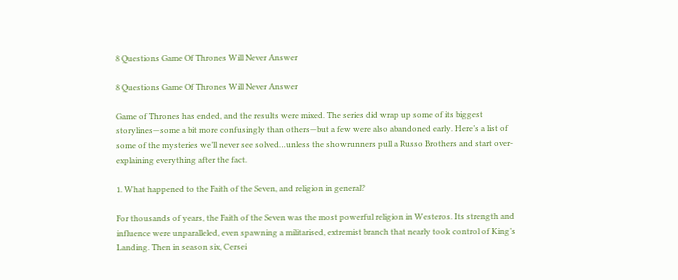8 Questions Game Of Thrones Will Never Answer

8 Questions Game Of Thrones Will Never Answer

Game of Thrones has ended, and the results were mixed. The series did wrap up some of its biggest storylines—some a bit more confusingly than others—but a few were also abandoned early. Here’s a list of some of the mysteries we’ll never see solved…unless the showrunners pull a Russo Brothers and start over-explaining everything after the fact.

1. What happened to the Faith of the Seven, and religion in general?

For thousands of years, the Faith of the Seven was the most powerful religion in Westeros. Its strength and influence were unparalleled, even spawning a militarised, extremist branch that nearly took control of King’s Landing. Then in season six, Cersei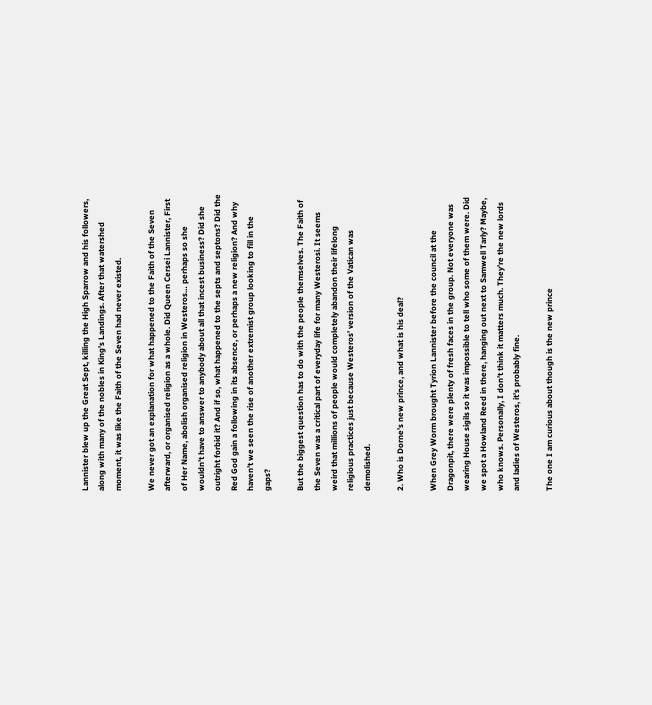Lannister blew up the Great Sept, killing the High Sparrow and his followers, along with many of the nobles in King’s Landings. After that watershed moment, it was like the Faith of the Seven had never existed.

We never got an explanation for what happened to the Faith of the Seven afterward, or organised religion as a whole. Did Queen Cersei Lannister, First of Her Name, abolish organised religion in Westeros… perhaps so she wouldn’t have to answer to anybody about all that incest business? Did she outright forbid it? And if so, what happened to the septs and septons? Did the Red God gain a following in its absence, or perhaps a new religion? And why haven’t we seen the rise of another extremist group looking to fill in the gaps?

But the biggest question has to do with the people themselves. The Faith of the Seven was a critical part of everyday life for many Westerosi. It seems weird that millions of people would completely abandon their lifelong religious practices just because Westeros’ version of the Vatican was demolished.

2. Who is Dorne’s new prince, and what is his deal?

When Grey Worm brought Tyrion Lannister before the council at the Dragonpit, there were plenty of fresh faces in the group. Not everyone was wearing House sigils so it was impossible to tell who some of them were. Did we spot a Howland Reed in there, hanging out next to Samwell Tarly? Maybe, who knows. Personally, I don’t think it matters much. They’re the new lords and ladies of Westeros, it’s probably fine.

The one I am curious about though is the new prince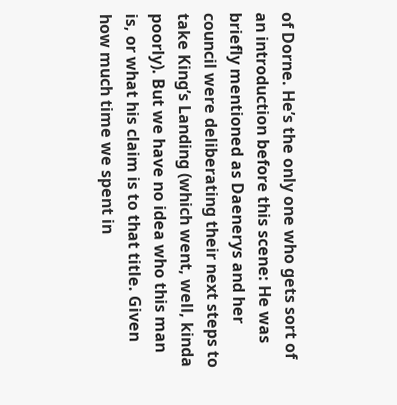of Dorne. He’s the only one who gets sort of an introduction before this scene: He was briefly mentioned as Daenerys and her council were deliberating their next steps to take King’s Landing (which went, well, kinda poorly). But we have no idea who this man is, or what his claim is to that title. Given how much time we spent in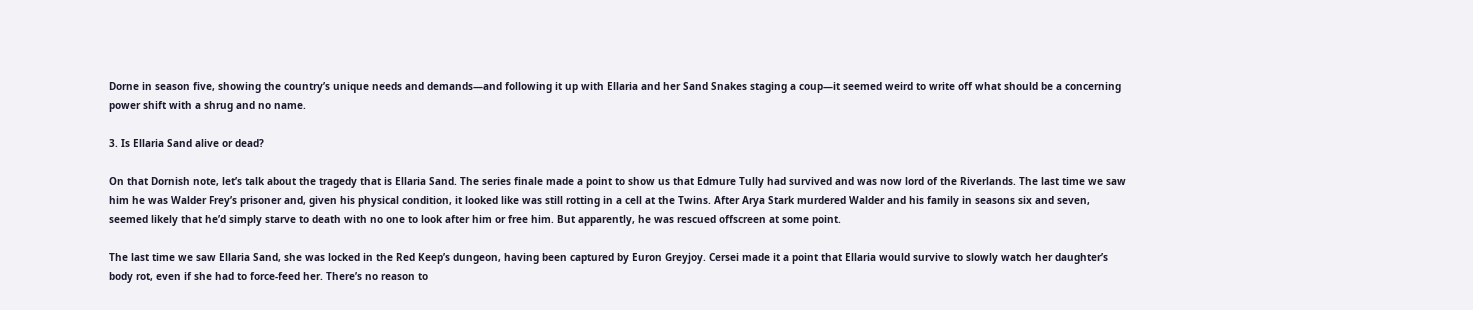Dorne in season five, showing the country’s unique needs and demands—and following it up with Ellaria and her Sand Snakes staging a coup—it seemed weird to write off what should be a concerning power shift with a shrug and no name.

3. Is Ellaria Sand alive or dead?

On that Dornish note, let’s talk about the tragedy that is Ellaria Sand. The series finale made a point to show us that Edmure Tully had survived and was now lord of the Riverlands. The last time we saw him he was Walder Frey’s prisoner and, given his physical condition, it looked like was still rotting in a cell at the Twins. After Arya Stark murdered Walder and his family in seasons six and seven, seemed likely that he’d simply starve to death with no one to look after him or free him. But apparently, he was rescued offscreen at some point.

The last time we saw Ellaria Sand, she was locked in the Red Keep’s dungeon, having been captured by Euron Greyjoy. Cersei made it a point that Ellaria would survive to slowly watch her daughter’s body rot, even if she had to force-feed her. There’s no reason to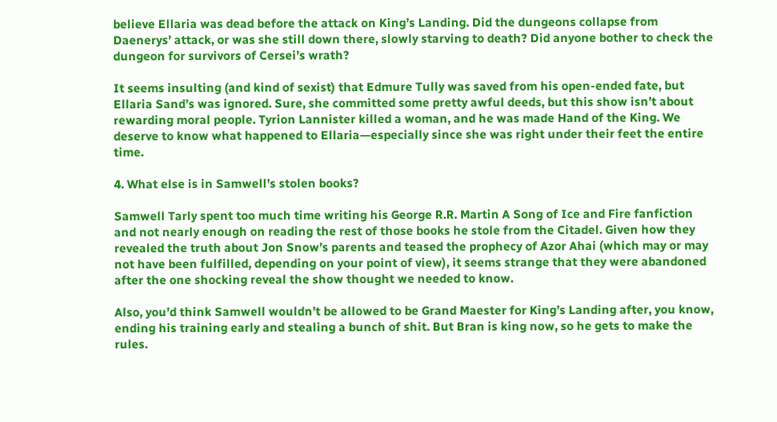believe Ellaria was dead before the attack on King’s Landing. Did the dungeons collapse from Daenerys’ attack, or was she still down there, slowly starving to death? Did anyone bother to check the dungeon for survivors of Cersei’s wrath?

It seems insulting (and kind of sexist) that Edmure Tully was saved from his open-ended fate, but Ellaria Sand’s was ignored. Sure, she committed some pretty awful deeds, but this show isn’t about rewarding moral people. Tyrion Lannister killed a woman, and he was made Hand of the King. We deserve to know what happened to Ellaria—especially since she was right under their feet the entire time.

4. What else is in Samwell’s stolen books?

Samwell Tarly spent too much time writing his George R.R. Martin A Song of Ice and Fire fanfiction and not nearly enough on reading the rest of those books he stole from the Citadel. Given how they revealed the truth about Jon Snow’s parents and teased the prophecy of Azor Ahai (which may or may not have been fulfilled, depending on your point of view), it seems strange that they were abandoned after the one shocking reveal the show thought we needed to know.

Also, you’d think Samwell wouldn’t be allowed to be Grand Maester for King’s Landing after, you know, ending his training early and stealing a bunch of shit. But Bran is king now, so he gets to make the rules.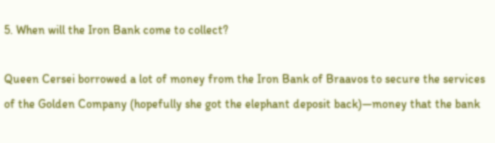5. When will the Iron Bank come to collect?

Queen Cersei borrowed a lot of money from the Iron Bank of Braavos to secure the services of the Golden Company (hopefully she got the elephant deposit back)—money that the bank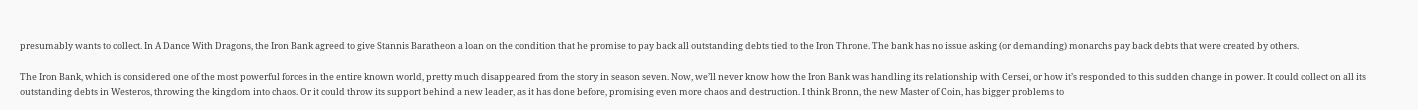presumably wants to collect. In A Dance With Dragons, the Iron Bank agreed to give Stannis Baratheon a loan on the condition that he promise to pay back all outstanding debts tied to the Iron Throne. The bank has no issue asking (or demanding) monarchs pay back debts that were created by others.

The Iron Bank, which is considered one of the most powerful forces in the entire known world, pretty much disappeared from the story in season seven. Now, we’ll never know how the Iron Bank was handling its relationship with Cersei, or how it’s responded to this sudden change in power. It could collect on all its outstanding debts in Westeros, throwing the kingdom into chaos. Or it could throw its support behind a new leader, as it has done before, promising even more chaos and destruction. I think Bronn, the new Master of Coin, has bigger problems to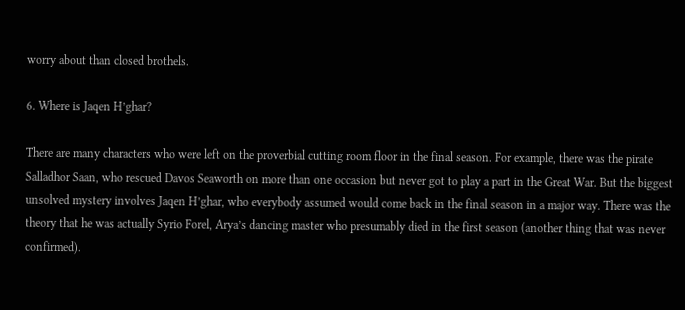worry about than closed brothels.

6. Where is Jaqen H’ghar?

There are many characters who were left on the proverbial cutting room floor in the final season. For example, there was the pirate Salladhor Saan, who rescued Davos Seaworth on more than one occasion but never got to play a part in the Great War. But the biggest unsolved mystery involves Jaqen H’ghar, who everybody assumed would come back in the final season in a major way. There was the theory that he was actually Syrio Forel, Arya’s dancing master who presumably died in the first season (another thing that was never confirmed).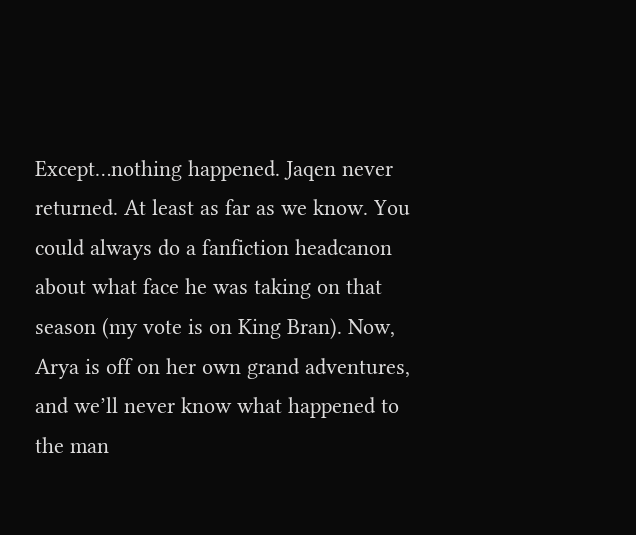Except…nothing happened. Jaqen never returned. At least as far as we know. You could always do a fanfiction headcanon about what face he was taking on that season (my vote is on King Bran). Now, Arya is off on her own grand adventures, and we’ll never know what happened to the man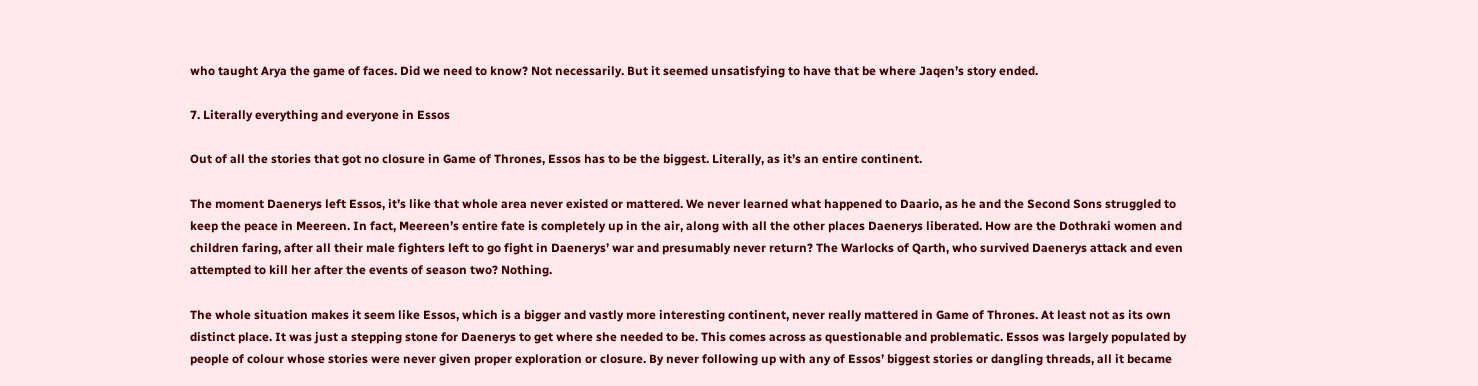who taught Arya the game of faces. Did we need to know? Not necessarily. But it seemed unsatisfying to have that be where Jaqen’s story ended.

7. Literally everything and everyone in Essos

Out of all the stories that got no closure in Game of Thrones, Essos has to be the biggest. Literally, as it’s an entire continent.

The moment Daenerys left Essos, it’s like that whole area never existed or mattered. We never learned what happened to Daario, as he and the Second Sons struggled to keep the peace in Meereen. In fact, Meereen’s entire fate is completely up in the air, along with all the other places Daenerys liberated. How are the Dothraki women and children faring, after all their male fighters left to go fight in Daenerys’ war and presumably never return? The Warlocks of Qarth, who survived Daenerys attack and even attempted to kill her after the events of season two? Nothing.

The whole situation makes it seem like Essos, which is a bigger and vastly more interesting continent, never really mattered in Game of Thrones. At least not as its own distinct place. It was just a stepping stone for Daenerys to get where she needed to be. This comes across as questionable and problematic. Essos was largely populated by people of colour whose stories were never given proper exploration or closure. By never following up with any of Essos’ biggest stories or dangling threads, all it became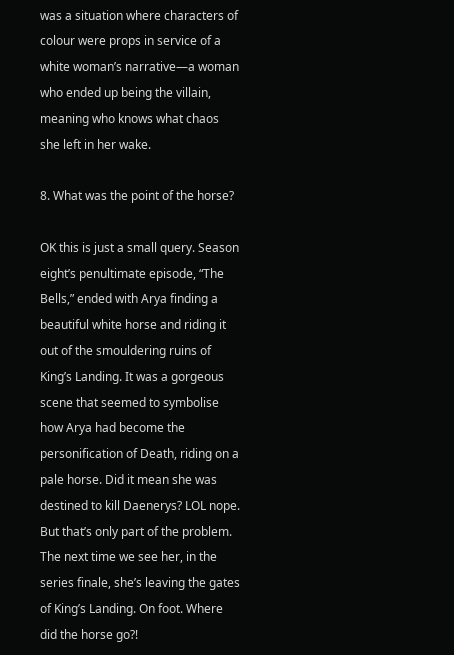was a situation where characters of colour were props in service of a white woman’s narrative—a woman who ended up being the villain, meaning who knows what chaos she left in her wake.

8. What was the point of the horse?

OK this is just a small query. Season eight’s penultimate episode, “The Bells,” ended with Arya finding a beautiful white horse and riding it out of the smouldering ruins of King’s Landing. It was a gorgeous scene that seemed to symbolise how Arya had become the personification of Death, riding on a pale horse. Did it mean she was destined to kill Daenerys? LOL nope. But that’s only part of the problem. The next time we see her, in the series finale, she’s leaving the gates of King’s Landing. On foot. Where did the horse go?!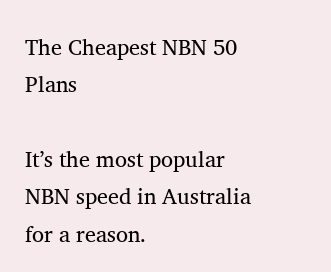The Cheapest NBN 50 Plans

It’s the most popular NBN speed in Australia for a reason.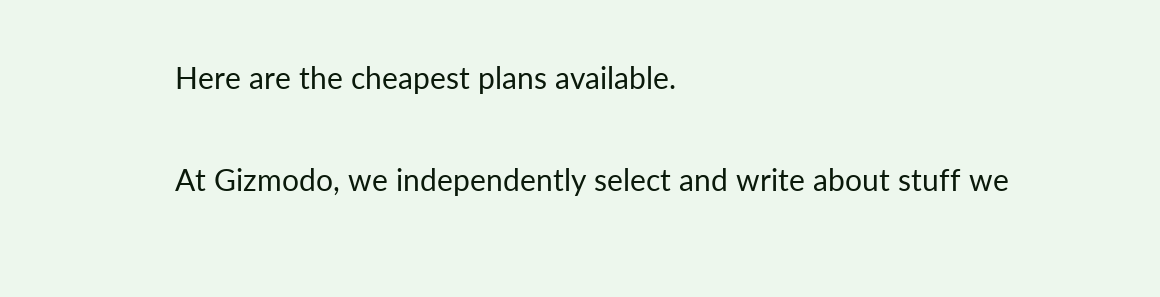Here are the cheapest plans available.

At Gizmodo, we independently select and write about stuff we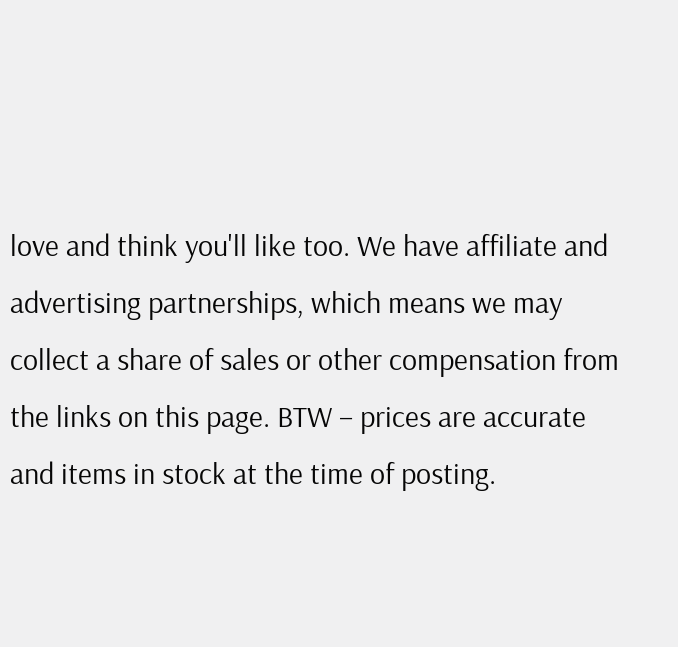love and think you'll like too. We have affiliate and advertising partnerships, which means we may collect a share of sales or other compensation from the links on this page. BTW – prices are accurate and items in stock at the time of posting.